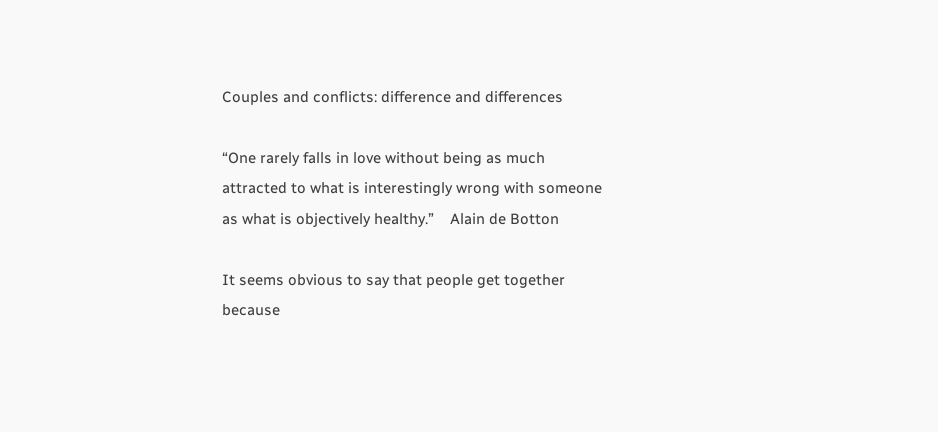Couples and conflicts: difference and differences

“One rarely falls in love without being as much attracted to what is interestingly wrong with someone as what is objectively healthy.”    Alain de Botton

It seems obvious to say that people get together because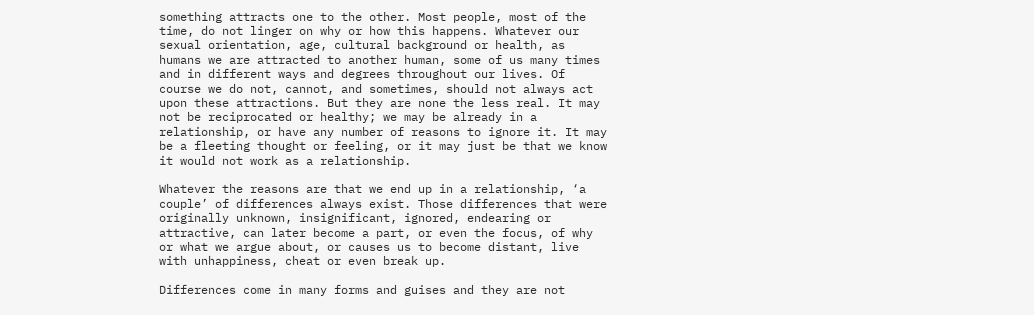something attracts one to the other. Most people, most of the time, do not linger on why or how this happens. Whatever our sexual orientation, age, cultural background or health, as humans we are attracted to another human, some of us many times and in different ways and degrees throughout our lives. Of course we do not, cannot, and sometimes, should not always act upon these attractions. But they are none the less real. It may not be reciprocated or healthy; we may be already in a relationship, or have any number of reasons to ignore it. It may be a fleeting thought or feeling, or it may just be that we know it would not work as a relationship.

Whatever the reasons are that we end up in a relationship, ‘a couple’ of differences always exist. Those differences that were originally unknown, insignificant, ignored, endearing or attractive, can later become a part, or even the focus, of why or what we argue about, or causes us to become distant, live with unhappiness, cheat or even break up.

Differences come in many forms and guises and they are not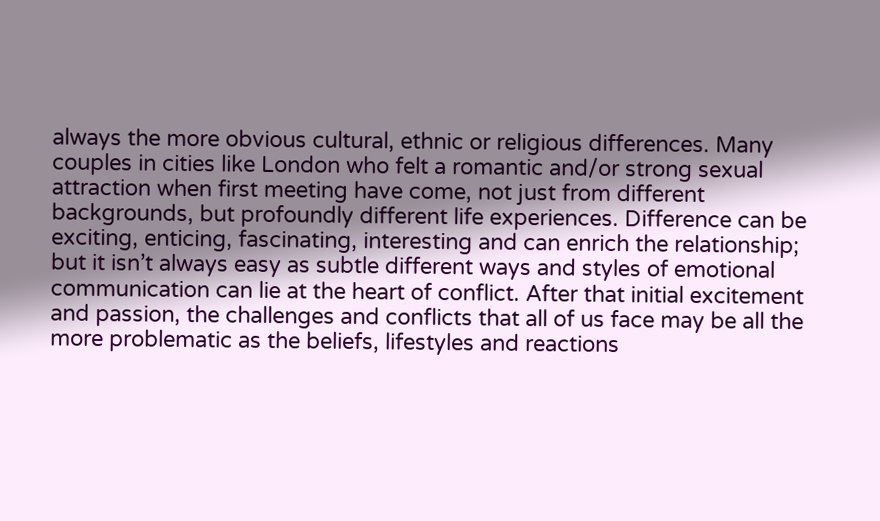always the more obvious cultural, ethnic or religious differences. Many couples in cities like London who felt a romantic and/or strong sexual attraction when first meeting have come, not just from different backgrounds, but profoundly different life experiences. Difference can be exciting, enticing, fascinating, interesting and can enrich the relationship; but it isn’t always easy as subtle different ways and styles of emotional communication can lie at the heart of conflict. After that initial excitement and passion, the challenges and conflicts that all of us face may be all the more problematic as the beliefs, lifestyles and reactions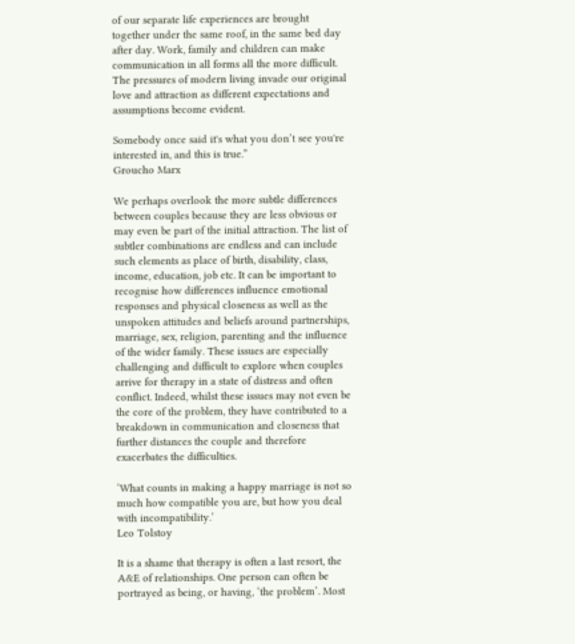of our separate life experiences are brought together under the same roof, in the same bed day after day. Work, family and children can make communication in all forms all the more difficult. The pressures of modern living invade our original love and attraction as different expectations and assumptions become evident.

Somebody once said it's what you don’t see you're interested in, and this is true.”
Groucho Marx

We perhaps overlook the more subtle differences between couples because they are less obvious or may even be part of the initial attraction. The list of subtler combinations are endless and can include such elements as place of birth, disability, class, income, education, job etc. It can be important to recognise how differences influence emotional responses and physical closeness as well as the unspoken attitudes and beliefs around partnerships, marriage, sex, religion, parenting and the influence of the wider family. These issues are especially challenging and difficult to explore when couples arrive for therapy in a state of distress and often conflict. Indeed, whilst these issues may not even be the core of the problem, they have contributed to a breakdown in communication and closeness that further distances the couple and therefore exacerbates the difficulties.

‘What counts in making a happy marriage is not so much how compatible you are, but how you deal with incompatibility.’
Leo Tolstoy

It is a shame that therapy is often a last resort, the A&E of relationships. One person can often be portrayed as being, or having, ‘the problem’. Most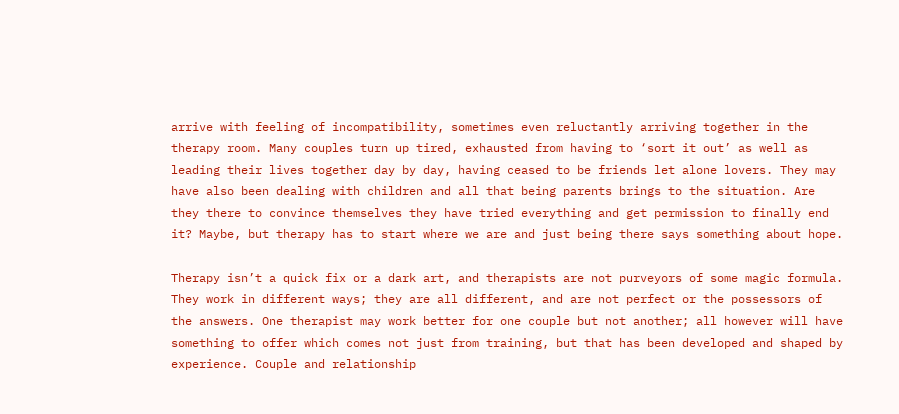arrive with feeling of incompatibility, sometimes even reluctantly arriving together in the therapy room. Many couples turn up tired, exhausted from having to ‘sort it out’ as well as leading their lives together day by day, having ceased to be friends let alone lovers. They may have also been dealing with children and all that being parents brings to the situation. Are they there to convince themselves they have tried everything and get permission to finally end it? Maybe, but therapy has to start where we are and just being there says something about hope.

Therapy isn’t a quick fix or a dark art, and therapists are not purveyors of some magic formula. They work in different ways; they are all different, and are not perfect or the possessors of the answers. One therapist may work better for one couple but not another; all however will have something to offer which comes not just from training, but that has been developed and shaped by experience. Couple and relationship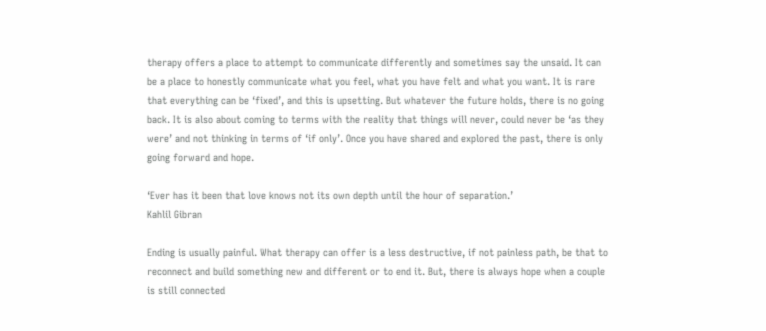therapy offers a place to attempt to communicate differently and sometimes say the unsaid. It can be a place to honestly communicate what you feel, what you have felt and what you want. It is rare that everything can be ‘fixed’, and this is upsetting. But whatever the future holds, there is no going back. It is also about coming to terms with the reality that things will never, could never be ‘as they were’ and not thinking in terms of ‘if only’. Once you have shared and explored the past, there is only going forward and hope.

‘Ever has it been that love knows not its own depth until the hour of separation.’
Kahlil Gibran

Ending is usually painful. What therapy can offer is a less destructive, if not painless path, be that to reconnect and build something new and different or to end it. But, there is always hope when a couple is still connected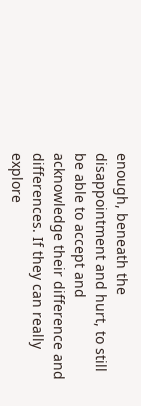enough, beneath the disappointment and hurt, to still be able to accept and acknowledge their difference and differences. If they can really explore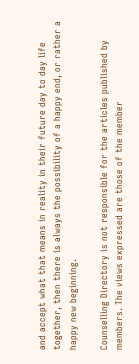and accept what that means in reality in their future day to day life together, then there is always the possibility of a happy end, or rather a happy new beginning.

Counselling Directory is not responsible for the articles published by members. The views expressed are those of the member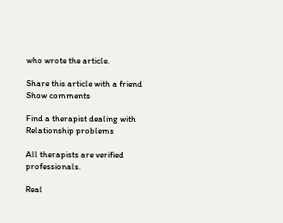who wrote the article.

Share this article with a friend
Show comments

Find a therapist dealing with Relationship problems

All therapists are verified professionals.

Real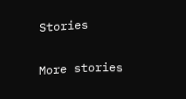Stories

More stories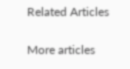Related Articles

More articles